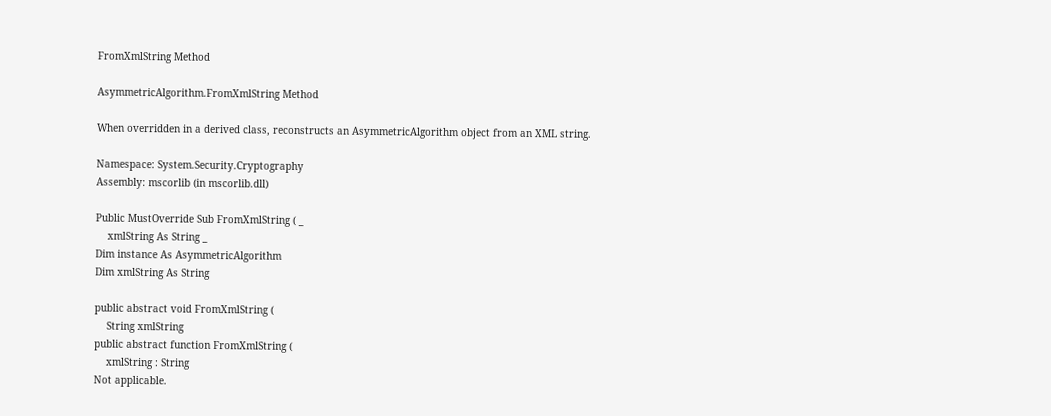FromXmlString Method

AsymmetricAlgorithm.FromXmlString Method

When overridden in a derived class, reconstructs an AsymmetricAlgorithm object from an XML string.

Namespace: System.Security.Cryptography
Assembly: mscorlib (in mscorlib.dll)

Public MustOverride Sub FromXmlString ( _
    xmlString As String _
Dim instance As AsymmetricAlgorithm
Dim xmlString As String

public abstract void FromXmlString (
    String xmlString
public abstract function FromXmlString (
    xmlString : String
Not applicable.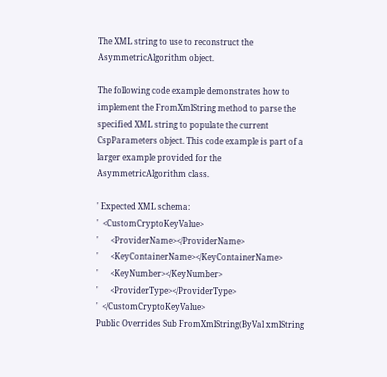The XML string to use to reconstruct the AsymmetricAlgorithm object.

The following code example demonstrates how to implement the FromXmlString method to parse the specified XML string to populate the current CspParameters object. This code example is part of a larger example provided for the AsymmetricAlgorithm class.

' Expected XML schema:
'  <CustomCryptoKeyValue>
'      <ProviderName></ProviderName>
'      <KeyContainerName></KeyContainerName>
'      <KeyNumber></KeyNumber>
'      <ProviderType></ProviderType>
'  </CustomCryptoKeyValue>
Public Overrides Sub FromXmlString(ByVal xmlString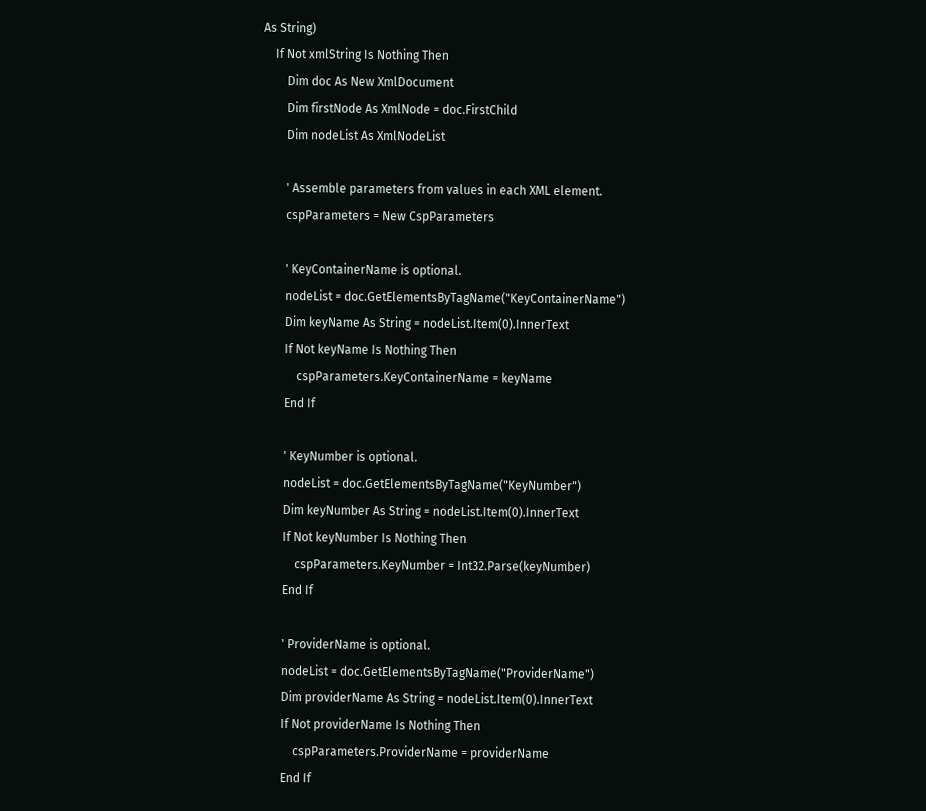As String)
    If Not xmlString Is Nothing Then
        Dim doc As New XmlDocument
        Dim firstNode As XmlNode = doc.FirstChild
        Dim nodeList As XmlNodeList

        ' Assemble parameters from values in each XML element.
        cspParameters = New CspParameters

        ' KeyContainerName is optional.
        nodeList = doc.GetElementsByTagName("KeyContainerName")
        Dim keyName As String = nodeList.Item(0).InnerText
        If Not keyName Is Nothing Then
            cspParameters.KeyContainerName = keyName
        End If

        ' KeyNumber is optional.
        nodeList = doc.GetElementsByTagName("KeyNumber")
        Dim keyNumber As String = nodeList.Item(0).InnerText
        If Not keyNumber Is Nothing Then
            cspParameters.KeyNumber = Int32.Parse(keyNumber)
        End If

        ' ProviderName is optional.
        nodeList = doc.GetElementsByTagName("ProviderName")
        Dim providerName As String = nodeList.Item(0).InnerText
        If Not providerName Is Nothing Then
            cspParameters.ProviderName = providerName
        End If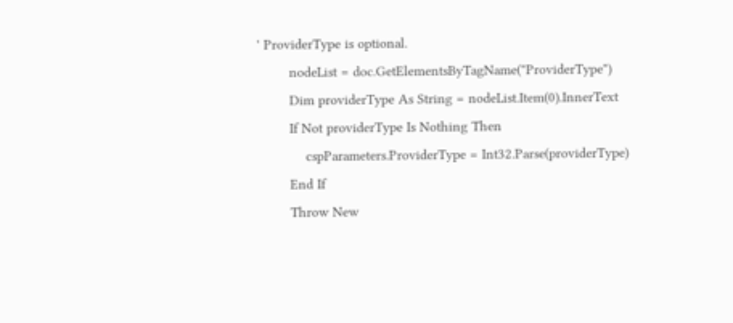' ProviderType is optional.
        nodeList = doc.GetElementsByTagName("ProviderType")
        Dim providerType As String = nodeList.Item(0).InnerText
        If Not providerType Is Nothing Then
            cspParameters.ProviderType = Int32.Parse(providerType)
        End If
        Throw New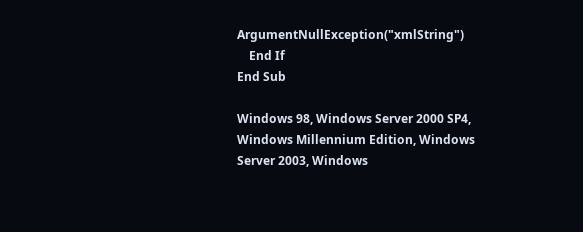ArgumentNullException("xmlString")
    End If
End Sub

Windows 98, Windows Server 2000 SP4, Windows Millennium Edition, Windows Server 2003, Windows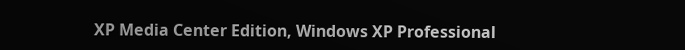XP Media Center Edition, Windows XP Professional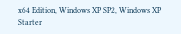x64 Edition, Windows XP SP2, Windows XP Starter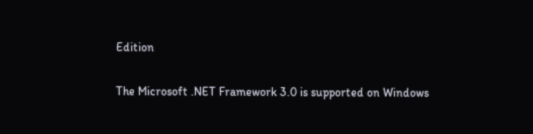Edition

The Microsoft .NET Framework 3.0 is supported on Windows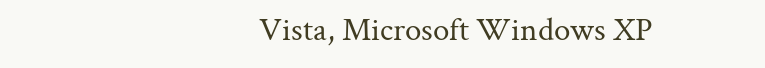Vista, Microsoft Windows XP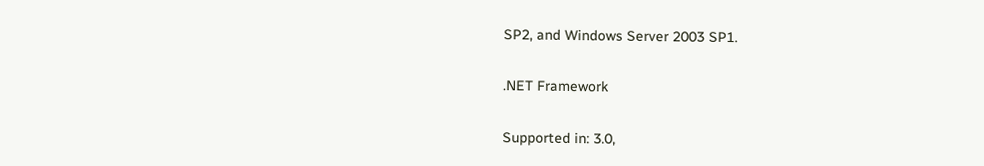SP2, and Windows Server 2003 SP1.

.NET Framework

Supported in: 3.0,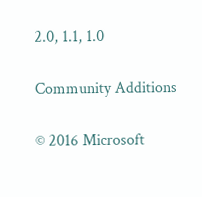2.0, 1.1, 1.0

Community Additions

© 2016 Microsoft